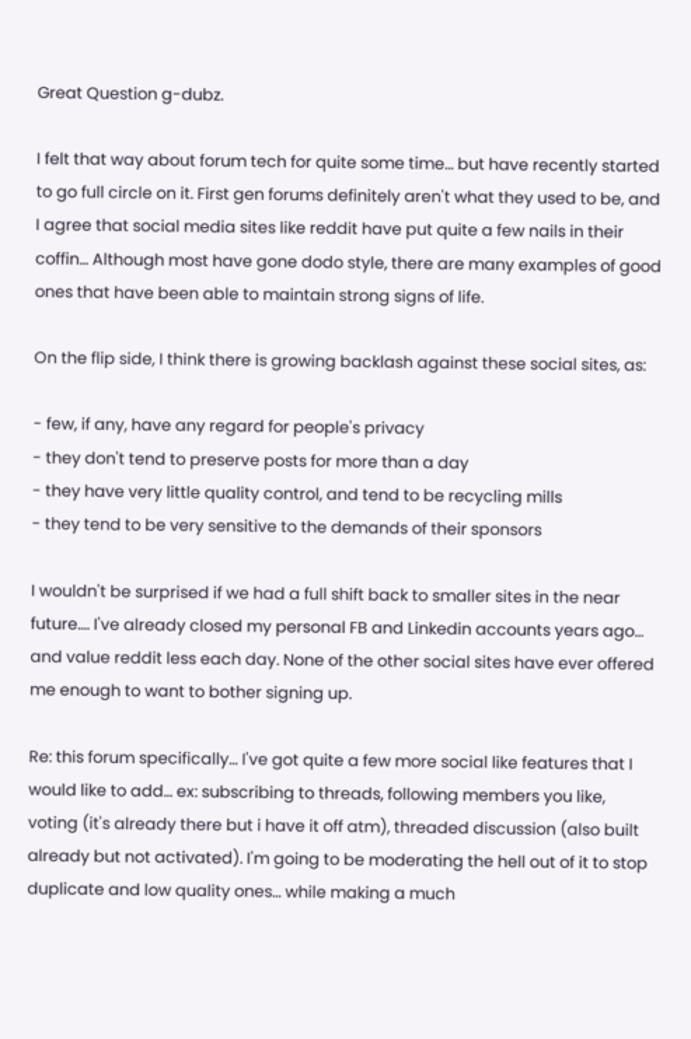Great Question g-dubz.

I felt that way about forum tech for quite some time... but have recently started to go full circle on it. First gen forums definitely aren't what they used to be, and I agree that social media sites like reddit have put quite a few nails in their coffin... Although most have gone dodo style, there are many examples of good ones that have been able to maintain strong signs of life.

On the flip side, I think there is growing backlash against these social sites, as:

- few, if any, have any regard for people's privacy
- they don't tend to preserve posts for more than a day
- they have very little quality control, and tend to be recycling mills
- they tend to be very sensitive to the demands of their sponsors

I wouldn't be surprised if we had a full shift back to smaller sites in the near future.... I've already closed my personal FB and Linkedin accounts years ago... and value reddit less each day. None of the other social sites have ever offered me enough to want to bother signing up.

Re: this forum specifically... I've got quite a few more social like features that I would like to add... ex: subscribing to threads, following members you like, voting (it's already there but i have it off atm), threaded discussion (also built already but not activated). I'm going to be moderating the hell out of it to stop duplicate and low quality ones... while making a much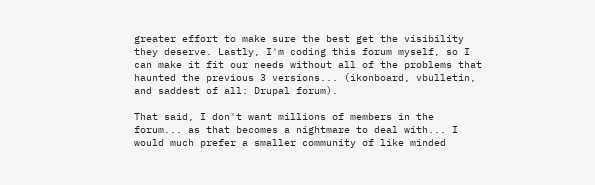greater effort to make sure the best get the visibility they deserve. Lastly, I'm coding this forum myself, so I can make it fit our needs without all of the problems that haunted the previous 3 versions... (ikonboard, vbulletin, and saddest of all: Drupal forum).

That said, I don't want millions of members in the forum... as that becomes a nightmare to deal with... I would much prefer a smaller community of like minded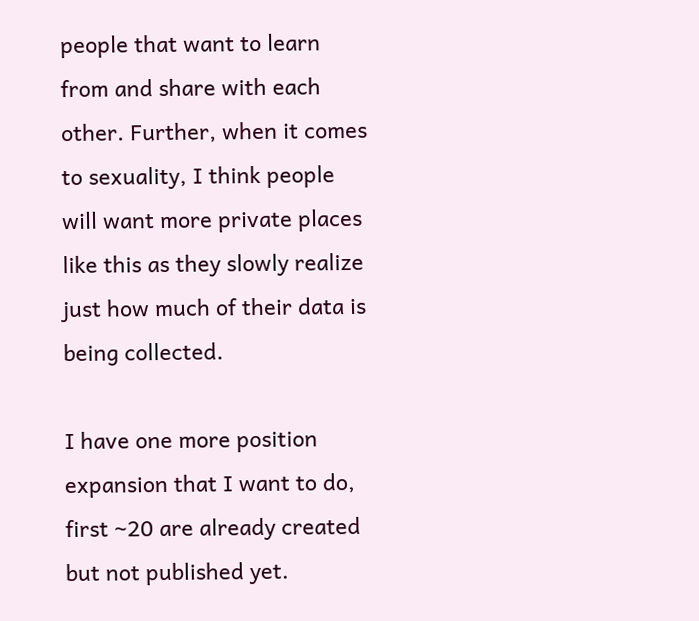people that want to learn from and share with each other. Further, when it comes to sexuality, I think people will want more private places like this as they slowly realize just how much of their data is being collected.

I have one more position expansion that I want to do, first ~20 are already created but not published yet.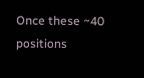Once these ~40 positions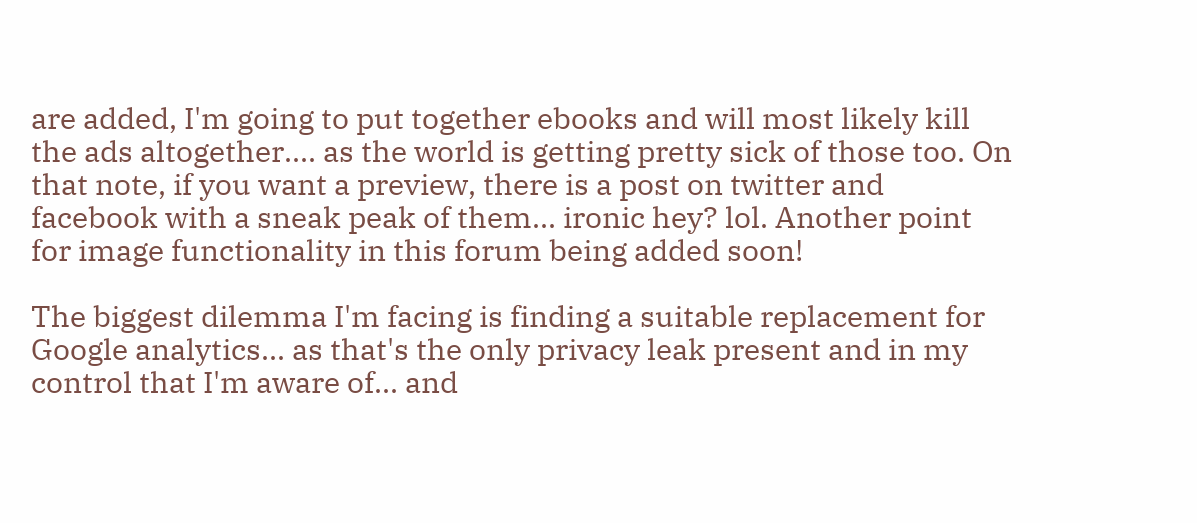are added, I'm going to put together ebooks and will most likely kill the ads altogether.... as the world is getting pretty sick of those too. On that note, if you want a preview, there is a post on twitter and facebook with a sneak peak of them... ironic hey? lol. Another point for image functionality in this forum being added soon!

The biggest dilemma I'm facing is finding a suitable replacement for Google analytics... as that's the only privacy leak present and in my control that I'm aware of... and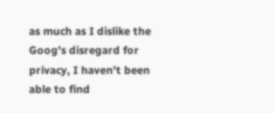as much as I dislike the Goog's disregard for privacy, I haven't been able to find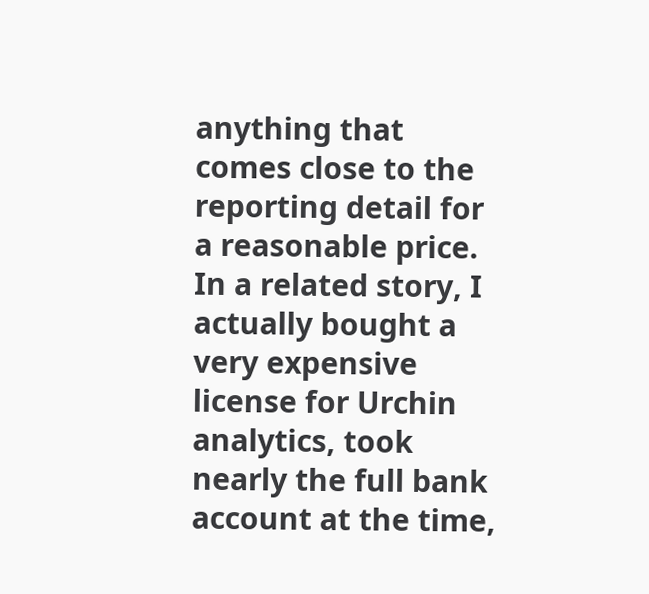anything that comes close to the reporting detail for a reasonable price. In a related story, I actually bought a very expensive license for Urchin analytics, took nearly the full bank account at the time,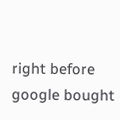right before google bought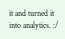it and turned it into analytics. :/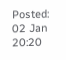Posted: 02 Jan 20:20